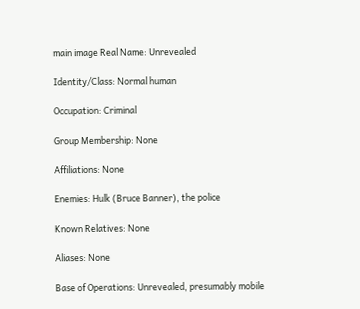main image Real Name: Unrevealed

Identity/Class: Normal human

Occupation: Criminal

Group Membership: None

Affiliations: None

Enemies: Hulk (Bruce Banner), the police

Known Relatives: None

Aliases: None

Base of Operations: Unrevealed, presumably mobile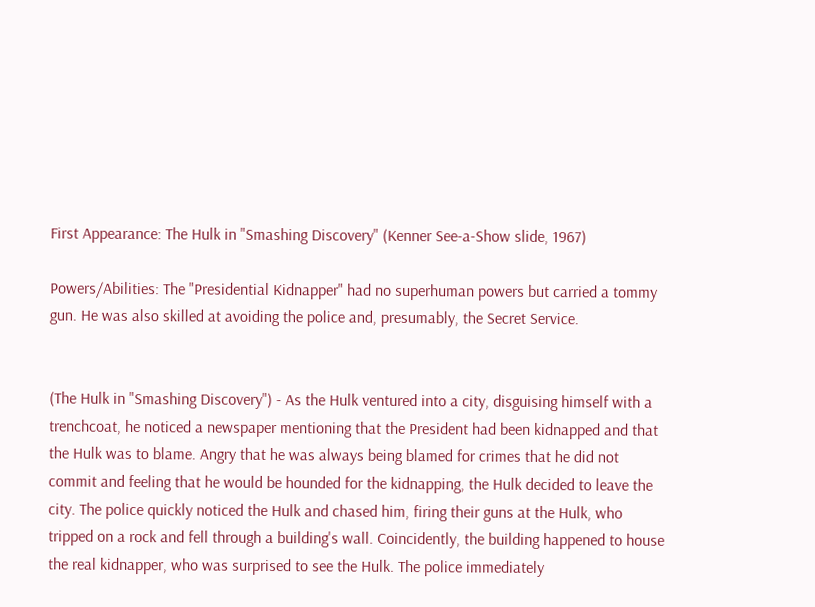First Appearance: The Hulk in "Smashing Discovery" (Kenner See-a-Show slide, 1967)

Powers/Abilities: The "Presidential Kidnapper" had no superhuman powers but carried a tommy gun. He was also skilled at avoiding the police and, presumably, the Secret Service.


(The Hulk in "Smashing Discovery") - As the Hulk ventured into a city, disguising himself with a trenchcoat, he noticed a newspaper mentioning that the President had been kidnapped and that the Hulk was to blame. Angry that he was always being blamed for crimes that he did not commit and feeling that he would be hounded for the kidnapping, the Hulk decided to leave the city. The police quickly noticed the Hulk and chased him, firing their guns at the Hulk, who tripped on a rock and fell through a building's wall. Coincidently, the building happened to house the real kidnapper, who was surprised to see the Hulk. The police immediately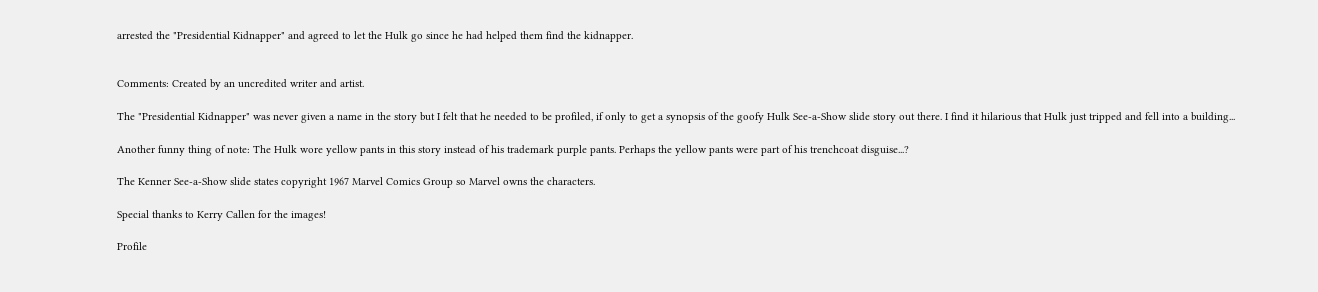arrested the "Presidential Kidnapper" and agreed to let the Hulk go since he had helped them find the kidnapper.


Comments: Created by an uncredited writer and artist.

The "Presidential Kidnapper" was never given a name in the story but I felt that he needed to be profiled, if only to get a synopsis of the goofy Hulk See-a-Show slide story out there. I find it hilarious that Hulk just tripped and fell into a building...

Another funny thing of note: The Hulk wore yellow pants in this story instead of his trademark purple pants. Perhaps the yellow pants were part of his trenchcoat disguise...?

The Kenner See-a-Show slide states copyright 1967 Marvel Comics Group so Marvel owns the characters.

Special thanks to Kerry Callen for the images!

Profile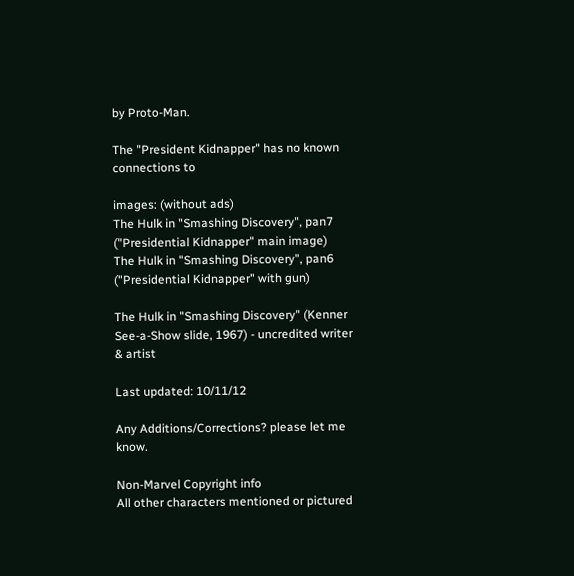by Proto-Man.

The "President Kidnapper" has no known connections to

images: (without ads)
The Hulk in "Smashing Discovery", pan7 ("Presidential Kidnapper" main image)
The Hulk in "Smashing Discovery", pan6 ("Presidential Kidnapper" with gun)

The Hulk in "Smashing Discovery" (Kenner See-a-Show slide, 1967) - uncredited writer & artist

Last updated: 10/11/12

Any Additions/Corrections? please let me know.

Non-Marvel Copyright info
All other characters mentioned or pictured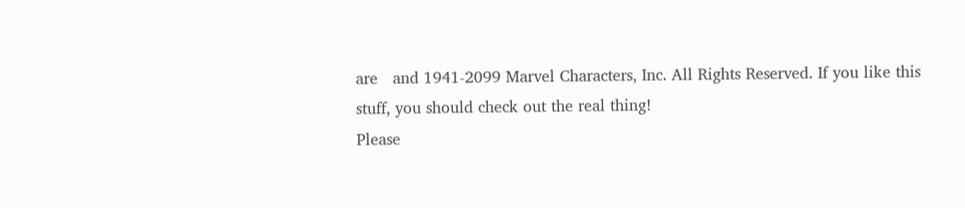are   and 1941-2099 Marvel Characters, Inc. All Rights Reserved. If you like this stuff, you should check out the real thing!
Please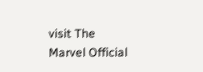visit The Marvel Official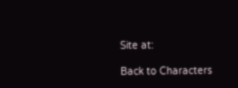Site at:

Back to Characters